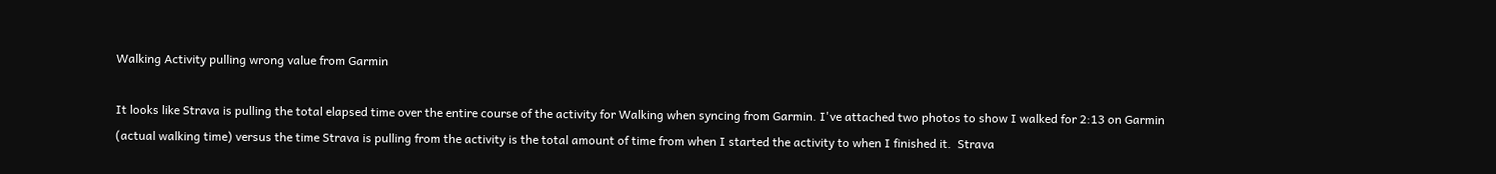Walking Activity pulling wrong value from Garmin

It looks like Strava is pulling the total elapsed time over the entire course of the activity for Walking when syncing from Garmin. I've attached two photos to show I walked for 2:13 on Garmin (actual walking time) versus the time Strava is pulling from the activity is the total amount of time from when I started the activity to when I finished it.  Strava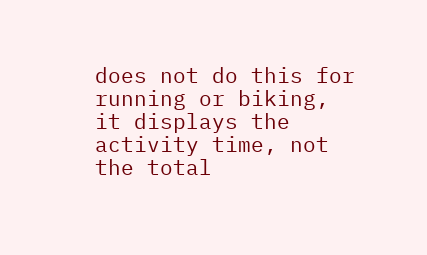does not do this for running or biking, it displays the activity time, not the total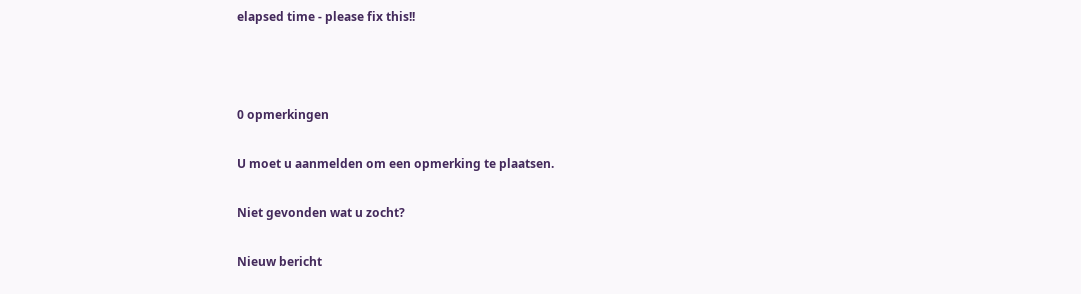elapsed time - please fix this!!



0 opmerkingen

U moet u aanmelden om een opmerking te plaatsen.

Niet gevonden wat u zocht?

Nieuw bericht